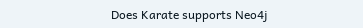Does Karate supports Neo4j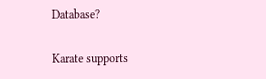Database?

Karate supports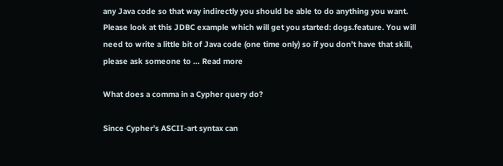any Java code so that way indirectly you should be able to do anything you want. Please look at this JDBC example which will get you started: dogs.feature. You will need to write a little bit of Java code (one time only) so if you don’t have that skill, please ask someone to … Read more

What does a comma in a Cypher query do?

Since Cypher’s ASCII-art syntax can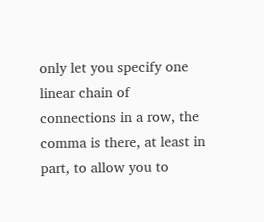only let you specify one linear chain of connections in a row, the comma is there, at least in part, to allow you to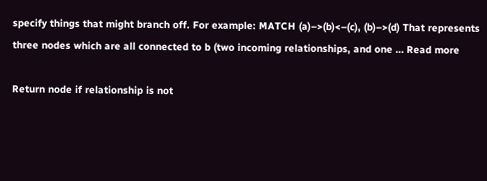specify things that might branch off. For example: MATCH (a)–>(b)<–(c), (b)–>(d) That represents three nodes which are all connected to b (two incoming relationships, and one … Read more

Return node if relationship is not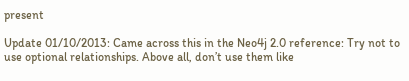present

Update 01/10/2013: Came across this in the Neo4j 2.0 reference: Try not to use optional relationships. Above all, don’t use them like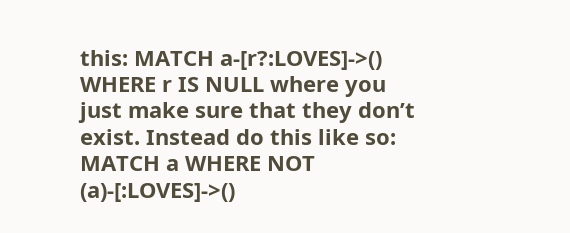this: MATCH a-[r?:LOVES]->() WHERE r IS NULL where you just make sure that they don’t exist. Instead do this like so: MATCH a WHERE NOT (a)-[:LOVES]->()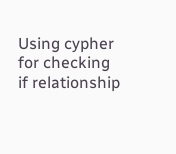Using cypher for checking if relationship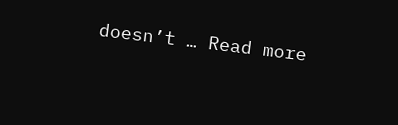doesn’t … Read more